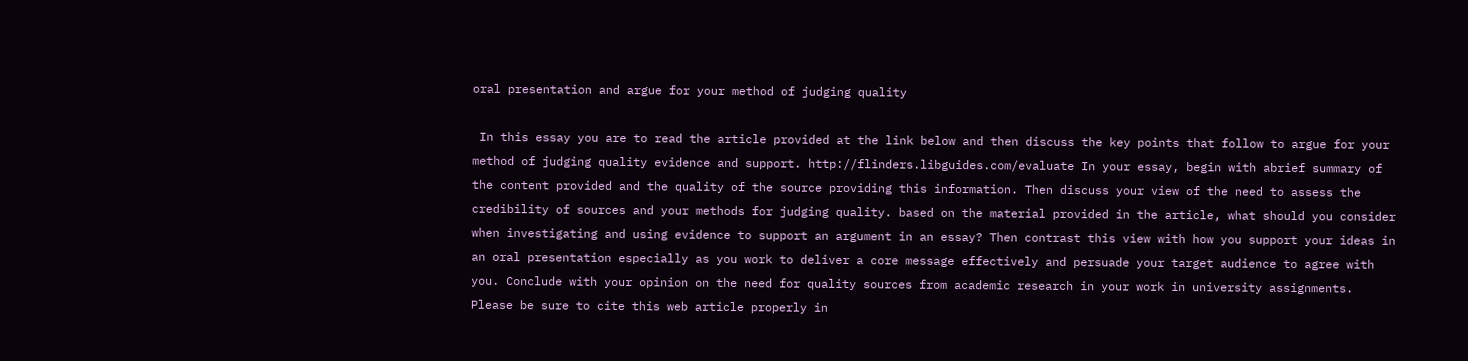oral presentation and argue for your method of judging quality

 In this essay you are to read the article provided at the link below and then discuss the key points that follow to argue for your method of judging quality evidence and support. http://flinders.libguides.com/evaluate In your essay, begin with abrief summary of the content provided and the quality of the source providing this information. Then discuss your view of the need to assess the credibility of sources and your methods for judging quality. based on the material provided in the article, what should you consider when investigating and using evidence to support an argument in an essay? Then contrast this view with how you support your ideas in an oral presentation especially as you work to deliver a core message effectively and persuade your target audience to agree with you. Conclude with your opinion on the need for quality sources from academic research in your work in university assignments. Please be sure to cite this web article properly in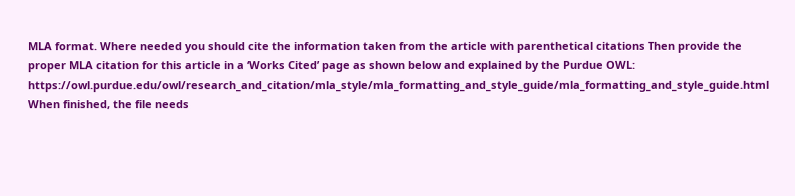MLA format. Where needed you should cite the information taken from the article with parenthetical citations Then provide the proper MLA citation for this article in a ‘Works Cited’ page as shown below and explained by the Purdue OWL: https://owl.purdue.edu/owl/research_and_citation/mla_style/mla_formatting_and_style_guide/mla_formatting_and_style_guide.html When finished, the file needs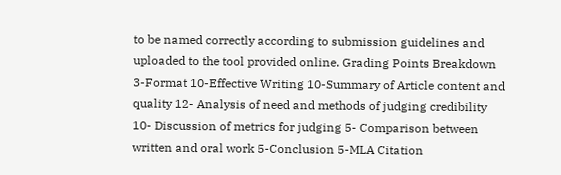to be named correctly according to submission guidelines and uploaded to the tool provided online. Grading Points Breakdown 3-Format 10-Effective Writing 10-Summary of Article content and quality 12- Analysis of need and methods of judging credibility 10- Discussion of metrics for judging 5- Comparison between written and oral work 5-Conclusion 5-MLA Citation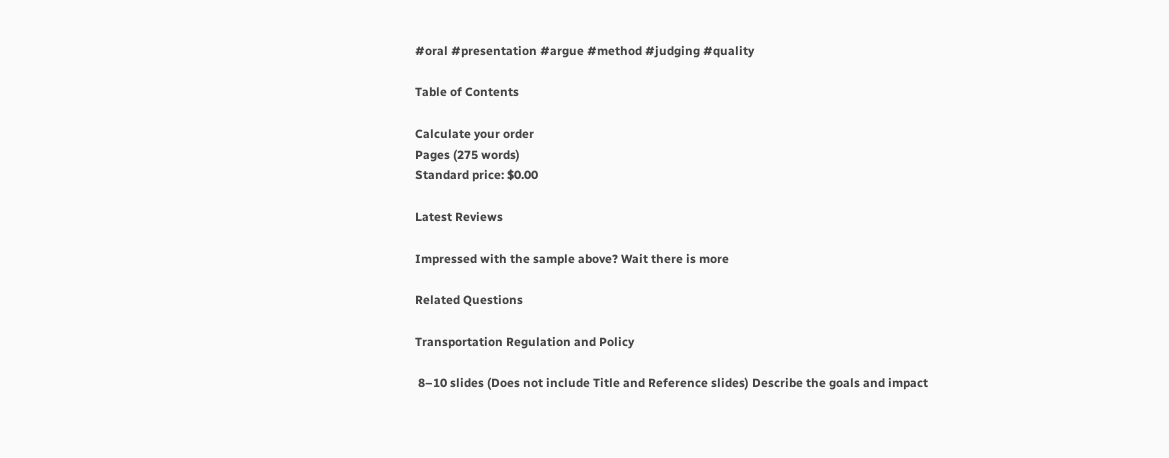#oral #presentation #argue #method #judging #quality

Table of Contents

Calculate your order
Pages (275 words)
Standard price: $0.00

Latest Reviews

Impressed with the sample above? Wait there is more

Related Questions

Transportation Regulation and Policy

 8–10 slides (Does not include Title and Reference slides) Describe the goals and impact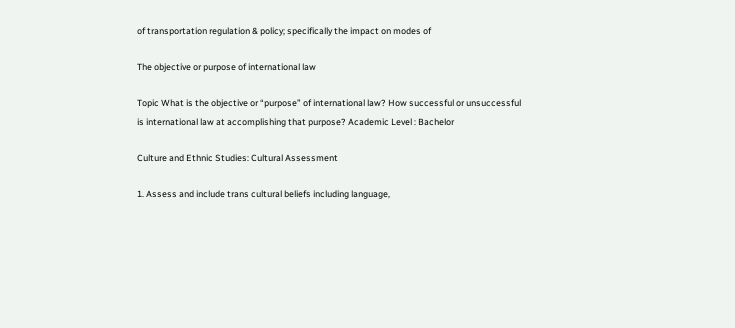of transportation regulation & policy; specifically the impact on modes of

The objective or purpose of international law

Topic What is the objective or “purpose” of international law? How successful or unsuccessful is international law at accomplishing that purpose? Academic Level : Bachelor

Culture and Ethnic Studies: Cultural Assessment

1. Assess and include trans cultural beliefs including language,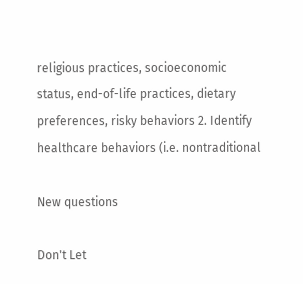religious practices, socioeconomic status, end-of-life practices, dietary preferences, risky behaviors 2. Identify healthcare behaviors (i.e. nontraditional

New questions

Don't Let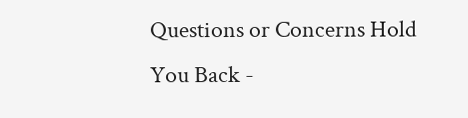Questions or Concerns Hold You Back -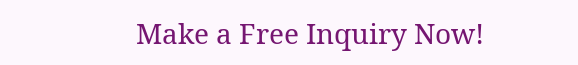Make a Free Inquiry Now!